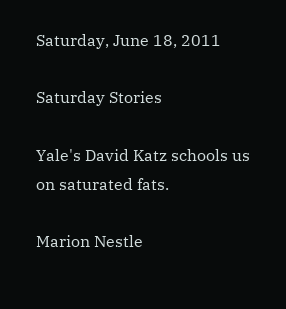Saturday, June 18, 2011

Saturday Stories

Yale's David Katz schools us on saturated fats.

Marion Nestle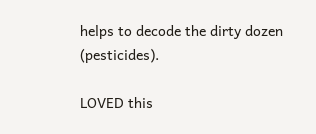helps to decode the dirty dozen (pesticides).

LOVED this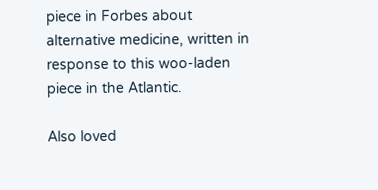piece in Forbes about alternative medicine, written in response to this woo-laden piece in the Atlantic.

Also loved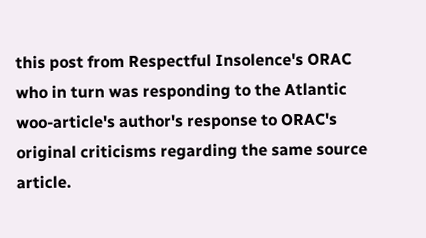this post from Respectful Insolence's ORAC who in turn was responding to the Atlantic woo-article's author's response to ORAC's original criticisms regarding the same source article.